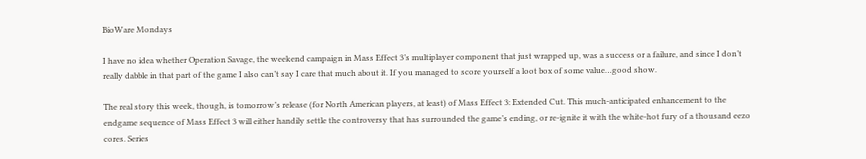BioWare Mondays

I have no idea whether Operation Savage, the weekend campaign in Mass Effect 3’s multiplayer component that just wrapped up, was a success or a failure, and since I don’t really dabble in that part of the game I also can’t say I care that much about it. If you managed to score yourself a loot box of some value…good show.

The real story this week, though, is tomorrow’s release (for North American players, at least) of Mass Effect 3: Extended Cut. This much-anticipated enhancement to the endgame sequence of Mass Effect 3 will either handily settle the controversy that has surrounded the game’s ending, or re-ignite it with the white-hot fury of a thousand eezo cores. Series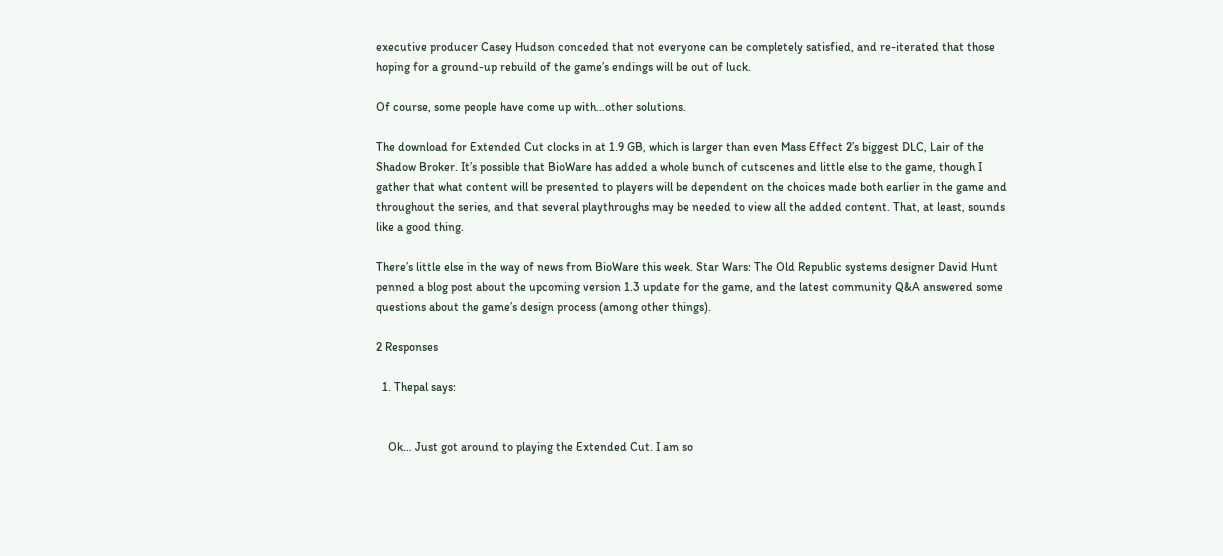executive producer Casey Hudson conceded that not everyone can be completely satisfied, and re-iterated that those hoping for a ground-up rebuild of the game’s endings will be out of luck.

Of course, some people have come up with…other solutions.

The download for Extended Cut clocks in at 1.9 GB, which is larger than even Mass Effect 2’s biggest DLC, Lair of the Shadow Broker. It’s possible that BioWare has added a whole bunch of cutscenes and little else to the game, though I gather that what content will be presented to players will be dependent on the choices made both earlier in the game and throughout the series, and that several playthroughs may be needed to view all the added content. That, at least, sounds like a good thing.

There’s little else in the way of news from BioWare this week. Star Wars: The Old Republic systems designer David Hunt penned a blog post about the upcoming version 1.3 update for the game, and the latest community Q&A answered some questions about the game’s design process (among other things).

2 Responses

  1. Thepal says:


    Ok… Just got around to playing the Extended Cut. I am so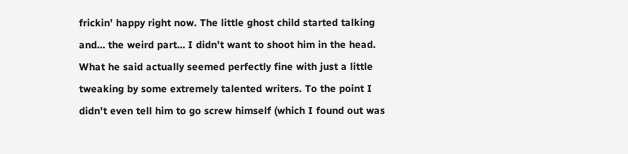frickin’ happy right now. The little ghost child started talking and… the weird part… I didn’t want to shoot him in the head. What he said actually seemed perfectly fine with just a little tweaking by some extremely talented writers. To the point I didn’t even tell him to go screw himself (which I found out was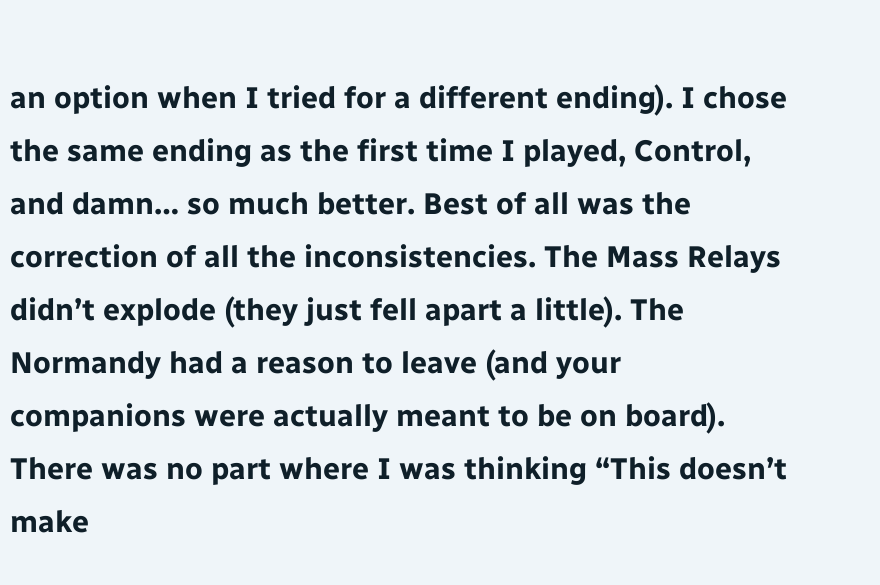an option when I tried for a different ending). I chose the same ending as the first time I played, Control, and damn… so much better. Best of all was the correction of all the inconsistencies. The Mass Relays didn’t explode (they just fell apart a little). The Normandy had a reason to leave (and your companions were actually meant to be on board). There was no part where I was thinking “This doesn’t make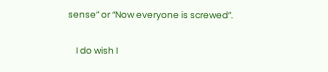sense” or “Now everyone is screwed”.

    I do wish I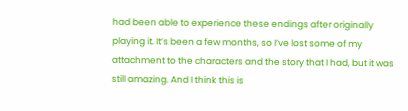had been able to experience these endings after originally playing it. It’s been a few months, so I’ve lost some of my attachment to the characters and the story that I had, but it was still amazing. And I think this is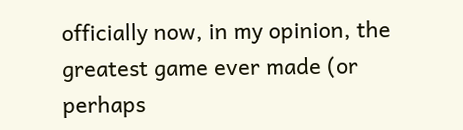officially now, in my opinion, the greatest game ever made (or perhaps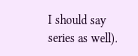I should say series as well).